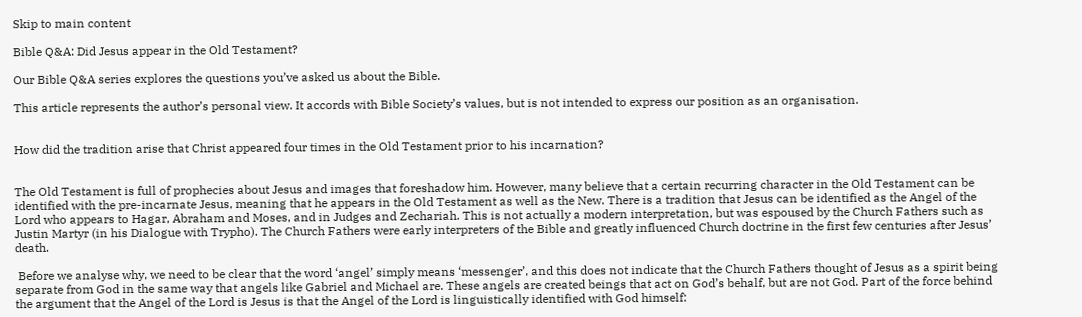Skip to main content

Bible Q&A: Did Jesus appear in the Old Testament?

Our Bible Q&A series explores the questions you’ve asked us about the Bible.

This article represents the author’s personal view. It accords with Bible Society’s values, but is not intended to express our position as an organisation.


How did the tradition arise that Christ appeared four times in the Old Testament prior to his incarnation?


The Old Testament is full of prophecies about Jesus and images that foreshadow him. However, many believe that a certain recurring character in the Old Testament can be identified with the pre-incarnate Jesus, meaning that he appears in the Old Testament as well as the New. There is a tradition that Jesus can be identified as the Angel of the Lord who appears to Hagar, Abraham and Moses, and in Judges and Zechariah. This is not actually a modern interpretation, but was espoused by the Church Fathers such as Justin Martyr (in his Dialogue with Trypho). The Church Fathers were early interpreters of the Bible and greatly influenced Church doctrine in the first few centuries after Jesus’ death.

 Before we analyse why, we need to be clear that the word ‘angel’ simply means ‘messenger’, and this does not indicate that the Church Fathers thought of Jesus as a spirit being separate from God in the same way that angels like Gabriel and Michael are. These angels are created beings that act on God’s behalf, but are not God. Part of the force behind the argument that the Angel of the Lord is Jesus is that the Angel of the Lord is linguistically identified with God himself: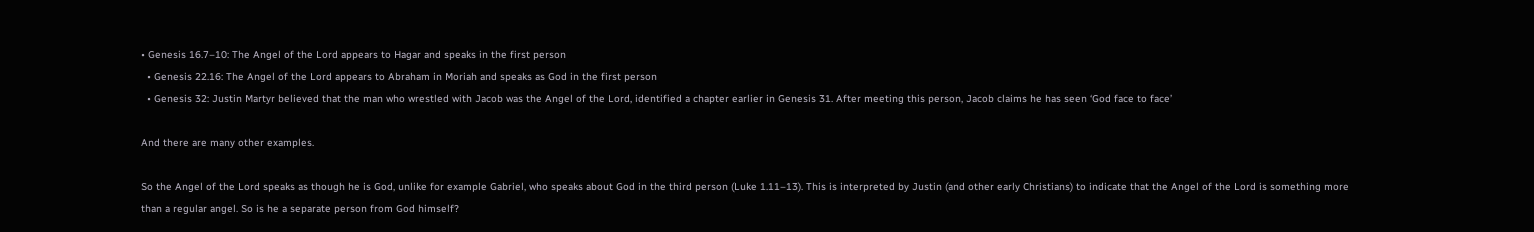• Genesis 16.7–10: The Angel of the Lord appears to Hagar and speaks in the first person
  • Genesis 22.16: The Angel of the Lord appears to Abraham in Moriah and speaks as God in the first person
  • Genesis 32: Justin Martyr believed that the man who wrestled with Jacob was the Angel of the Lord, identified a chapter earlier in Genesis 31. After meeting this person, Jacob claims he has seen ‘God face to face’

And there are many other examples.

So the Angel of the Lord speaks as though he is God, unlike for example Gabriel, who speaks about God in the third person (Luke 1.11–13). This is interpreted by Justin (and other early Christians) to indicate that the Angel of the Lord is something more than a regular angel. So is he a separate person from God himself?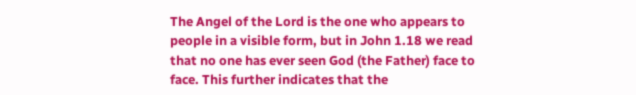The Angel of the Lord is the one who appears to people in a visible form, but in John 1.18 we read that no one has ever seen God (the Father) face to face. This further indicates that the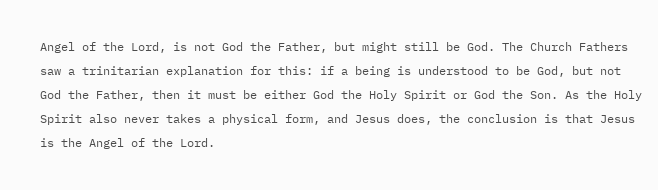Angel of the Lord, is not God the Father, but might still be God. The Church Fathers saw a trinitarian explanation for this: if a being is understood to be God, but not God the Father, then it must be either God the Holy Spirit or God the Son. As the Holy Spirit also never takes a physical form, and Jesus does, the conclusion is that Jesus is the Angel of the Lord.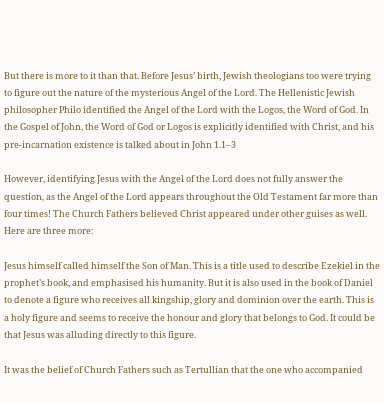But there is more to it than that. Before Jesus’ birth, Jewish theologians too were trying to figure out the nature of the mysterious Angel of the Lord. The Hellenistic Jewish philosopher Philo identified the Angel of the Lord with the Logos, the Word of God. In the Gospel of John, the Word of God or Logos is explicitly identified with Christ, and his pre-incarnation existence is talked about in John 1.1–3

However, identifying Jesus with the Angel of the Lord does not fully answer the question, as the Angel of the Lord appears throughout the Old Testament far more than four times! The Church Fathers believed Christ appeared under other guises as well. Here are three more:

Jesus himself called himself the Son of Man. This is a title used to describe Ezekiel in the prophet’s book, and emphasised his humanity. But it is also used in the book of Daniel to denote a figure who receives all kingship, glory and dominion over the earth. This is a holy figure and seems to receive the honour and glory that belongs to God. It could be that Jesus was alluding directly to this figure.

It was the belief of Church Fathers such as Tertullian that the one who accompanied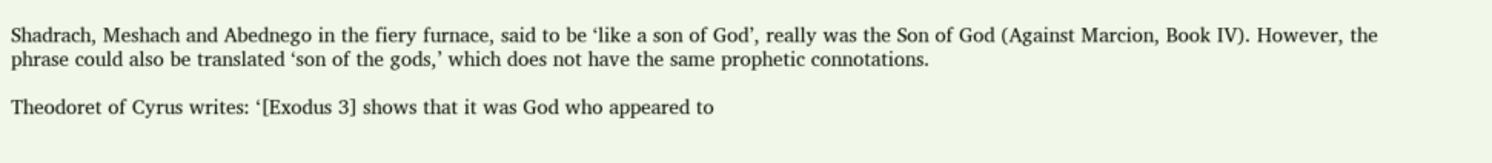Shadrach, Meshach and Abednego in the fiery furnace, said to be ‘like a son of God’, really was the Son of God (Against Marcion, Book IV). However, the phrase could also be translated ‘son of the gods,’ which does not have the same prophetic connotations.

Theodoret of Cyrus writes: ‘[Exodus 3] shows that it was God who appeared to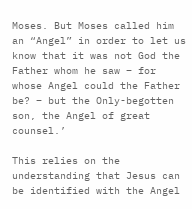Moses. But Moses called him an “Angel” in order to let us know that it was not God the Father whom he saw – for whose Angel could the Father be? – but the Only-begotten son, the Angel of great counsel.’

This relies on the understanding that Jesus can be identified with the Angel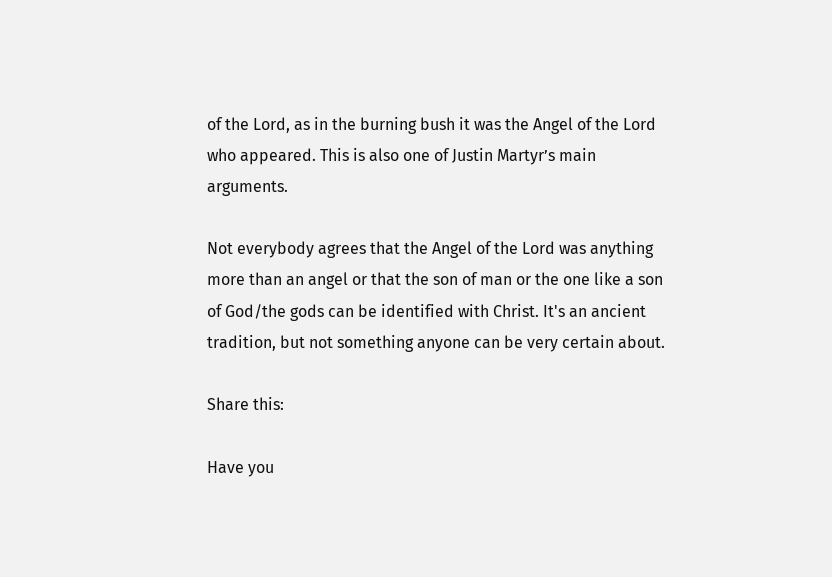of the Lord, as in the burning bush it was the Angel of the Lord who appeared. This is also one of Justin Martyr’s main arguments.

Not everybody agrees that the Angel of the Lord was anything more than an angel or that the son of man or the one like a son of God/the gods can be identified with Christ. It's an ancient tradition, but not something anyone can be very certain about.

Share this:

Have you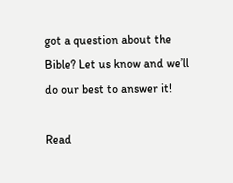got a question about the Bible? Let us know and we’ll do our best to answer it!

Read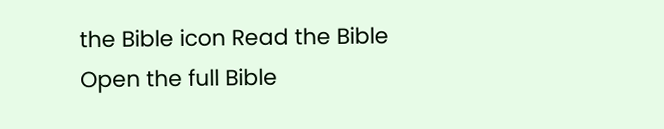the Bible icon Read the Bible
Open the full Bible